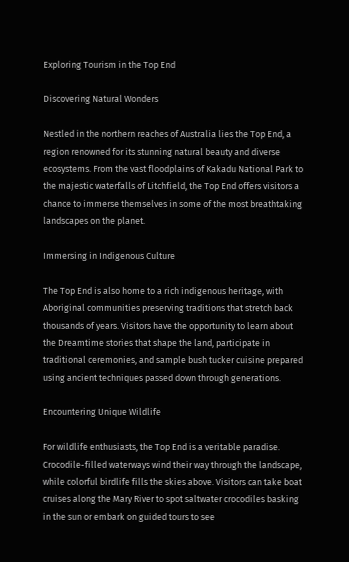Exploring Tourism in the Top End

Discovering Natural Wonders

Nestled in the northern reaches of Australia lies the Top End, a region renowned for its stunning natural beauty and diverse ecosystems. From the vast floodplains of Kakadu National Park to the majestic waterfalls of Litchfield, the Top End offers visitors a chance to immerse themselves in some of the most breathtaking landscapes on the planet.

Immersing in Indigenous Culture

The Top End is also home to a rich indigenous heritage, with Aboriginal communities preserving traditions that stretch back thousands of years. Visitors have the opportunity to learn about the Dreamtime stories that shape the land, participate in traditional ceremonies, and sample bush tucker cuisine prepared using ancient techniques passed down through generations.

Encountering Unique Wildlife

For wildlife enthusiasts, the Top End is a veritable paradise. Crocodile-filled waterways wind their way through the landscape, while colorful birdlife fills the skies above. Visitors can take boat cruises along the Mary River to spot saltwater crocodiles basking in the sun or embark on guided tours to see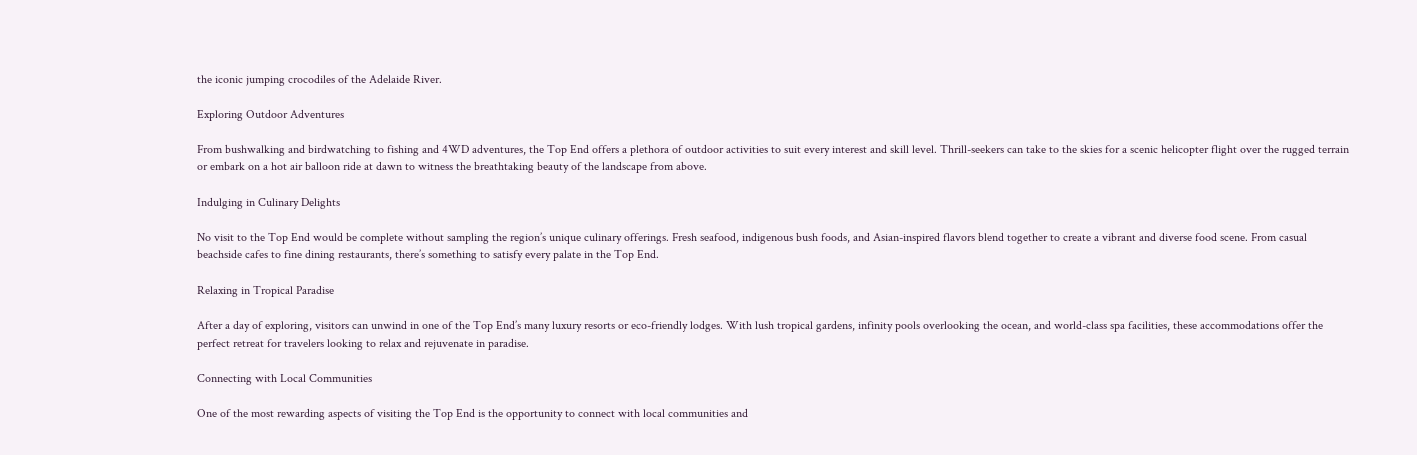the iconic jumping crocodiles of the Adelaide River.

Exploring Outdoor Adventures

From bushwalking and birdwatching to fishing and 4WD adventures, the Top End offers a plethora of outdoor activities to suit every interest and skill level. Thrill-seekers can take to the skies for a scenic helicopter flight over the rugged terrain or embark on a hot air balloon ride at dawn to witness the breathtaking beauty of the landscape from above.

Indulging in Culinary Delights

No visit to the Top End would be complete without sampling the region’s unique culinary offerings. Fresh seafood, indigenous bush foods, and Asian-inspired flavors blend together to create a vibrant and diverse food scene. From casual beachside cafes to fine dining restaurants, there’s something to satisfy every palate in the Top End.

Relaxing in Tropical Paradise

After a day of exploring, visitors can unwind in one of the Top End’s many luxury resorts or eco-friendly lodges. With lush tropical gardens, infinity pools overlooking the ocean, and world-class spa facilities, these accommodations offer the perfect retreat for travelers looking to relax and rejuvenate in paradise.

Connecting with Local Communities

One of the most rewarding aspects of visiting the Top End is the opportunity to connect with local communities and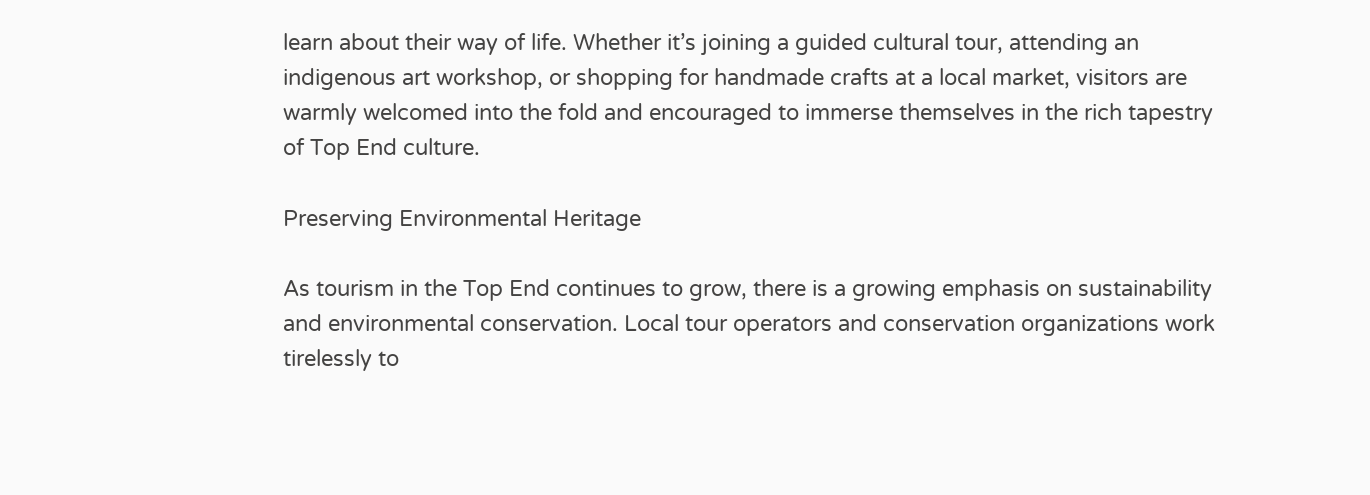learn about their way of life. Whether it’s joining a guided cultural tour, attending an indigenous art workshop, or shopping for handmade crafts at a local market, visitors are warmly welcomed into the fold and encouraged to immerse themselves in the rich tapestry of Top End culture.

Preserving Environmental Heritage

As tourism in the Top End continues to grow, there is a growing emphasis on sustainability and environmental conservation. Local tour operators and conservation organizations work tirelessly to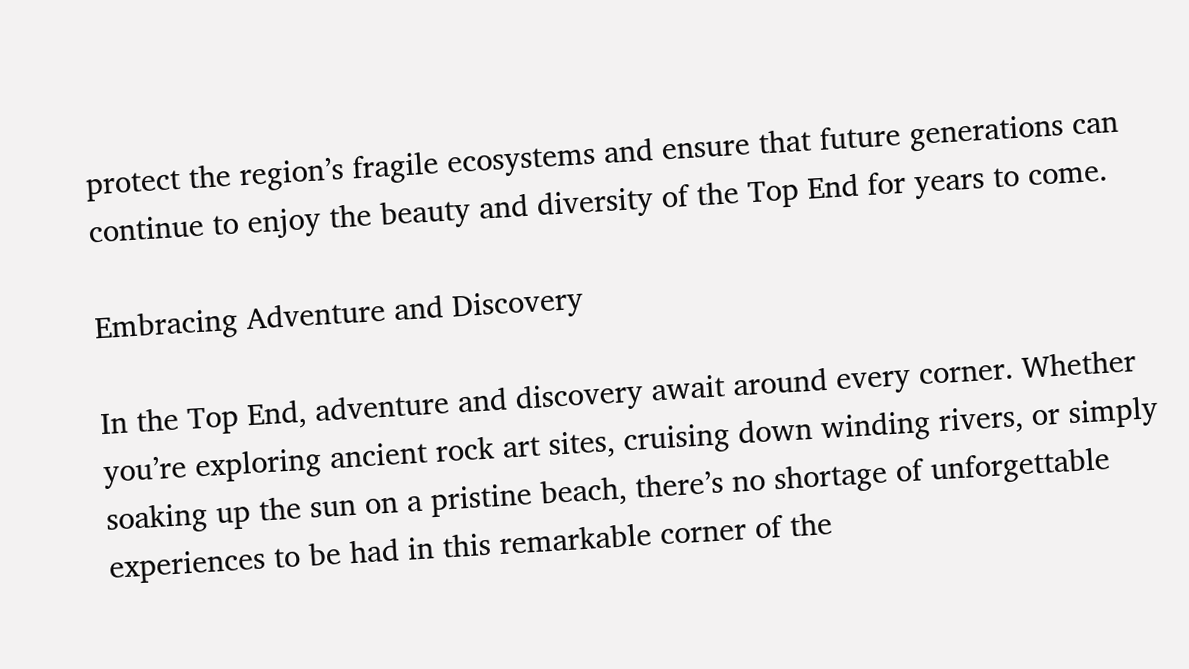protect the region’s fragile ecosystems and ensure that future generations can continue to enjoy the beauty and diversity of the Top End for years to come.

Embracing Adventure and Discovery

In the Top End, adventure and discovery await around every corner. Whether you’re exploring ancient rock art sites, cruising down winding rivers, or simply soaking up the sun on a pristine beach, there’s no shortage of unforgettable experiences to be had in this remarkable corner of the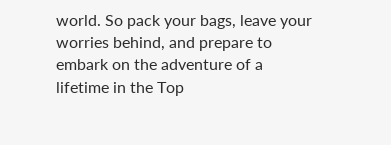world. So pack your bags, leave your worries behind, and prepare to embark on the adventure of a lifetime in the Top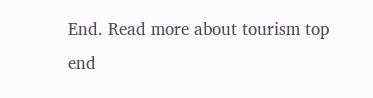End. Read more about tourism top end